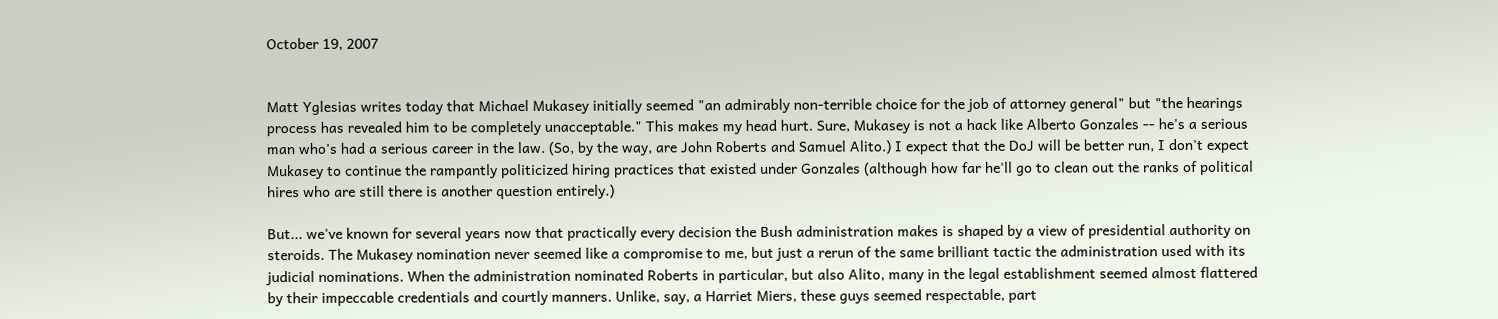October 19, 2007


Matt Yglesias writes today that Michael Mukasey initially seemed "an admirably non-terrible choice for the job of attorney general" but "the hearings process has revealed him to be completely unacceptable." This makes my head hurt. Sure, Mukasey is not a hack like Alberto Gonzales -- he's a serious man who's had a serious career in the law. (So, by the way, are John Roberts and Samuel Alito.) I expect that the DoJ will be better run, I don't expect Mukasey to continue the rampantly politicized hiring practices that existed under Gonzales (although how far he'll go to clean out the ranks of political hires who are still there is another question entirely.)

But... we've known for several years now that practically every decision the Bush administration makes is shaped by a view of presidential authority on steroids. The Mukasey nomination never seemed like a compromise to me, but just a rerun of the same brilliant tactic the administration used with its judicial nominations. When the administration nominated Roberts in particular, but also Alito, many in the legal establishment seemed almost flattered by their impeccable credentials and courtly manners. Unlike, say, a Harriet Miers, these guys seemed respectable, part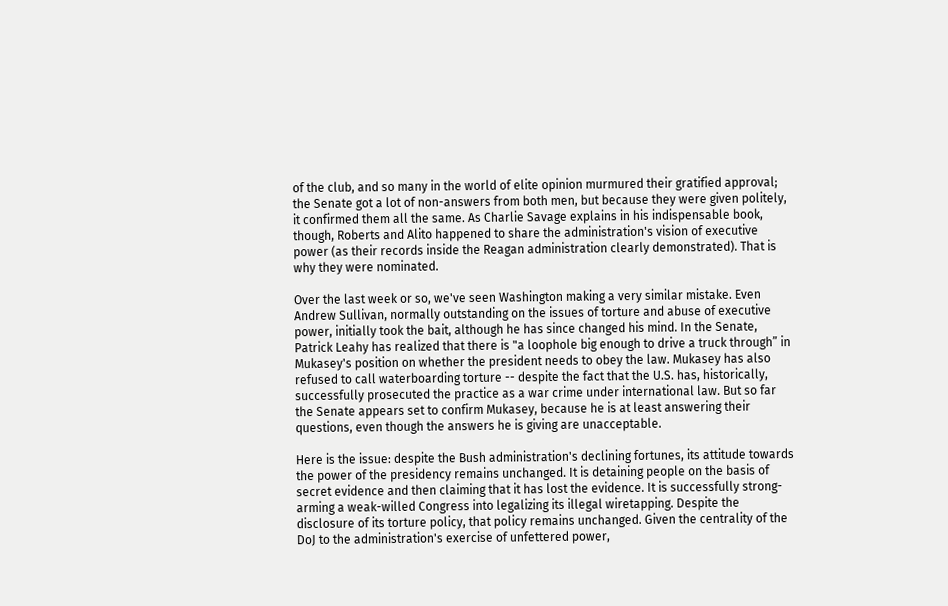of the club, and so many in the world of elite opinion murmured their gratified approval; the Senate got a lot of non-answers from both men, but because they were given politely, it confirmed them all the same. As Charlie Savage explains in his indispensable book, though, Roberts and Alito happened to share the administration's vision of executive power (as their records inside the Reagan administration clearly demonstrated). That is why they were nominated.

Over the last week or so, we've seen Washington making a very similar mistake. Even Andrew Sullivan, normally outstanding on the issues of torture and abuse of executive power, initially took the bait, although he has since changed his mind. In the Senate, Patrick Leahy has realized that there is "a loophole big enough to drive a truck through” in Mukasey's position on whether the president needs to obey the law. Mukasey has also refused to call waterboarding torture -- despite the fact that the U.S. has, historically, successfully prosecuted the practice as a war crime under international law. But so far the Senate appears set to confirm Mukasey, because he is at least answering their questions, even though the answers he is giving are unacceptable.

Here is the issue: despite the Bush administration's declining fortunes, its attitude towards the power of the presidency remains unchanged. It is detaining people on the basis of secret evidence and then claiming that it has lost the evidence. It is successfully strong-arming a weak-willed Congress into legalizing its illegal wiretapping. Despite the disclosure of its torture policy, that policy remains unchanged. Given the centrality of the DoJ to the administration's exercise of unfettered power,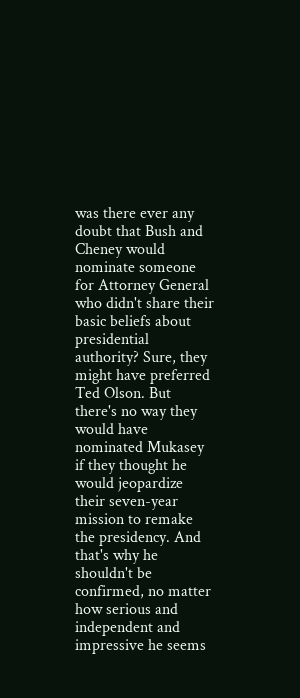was there ever any doubt that Bush and Cheney would nominate someone for Attorney General who didn't share their basic beliefs about presidential authority? Sure, they might have preferred Ted Olson. But there's no way they would have nominated Mukasey if they thought he would jeopardize their seven-year mission to remake the presidency. And that's why he shouldn't be confirmed, no matter how serious and independent and impressive he seems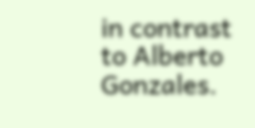in contrast to Alberto Gonzales.